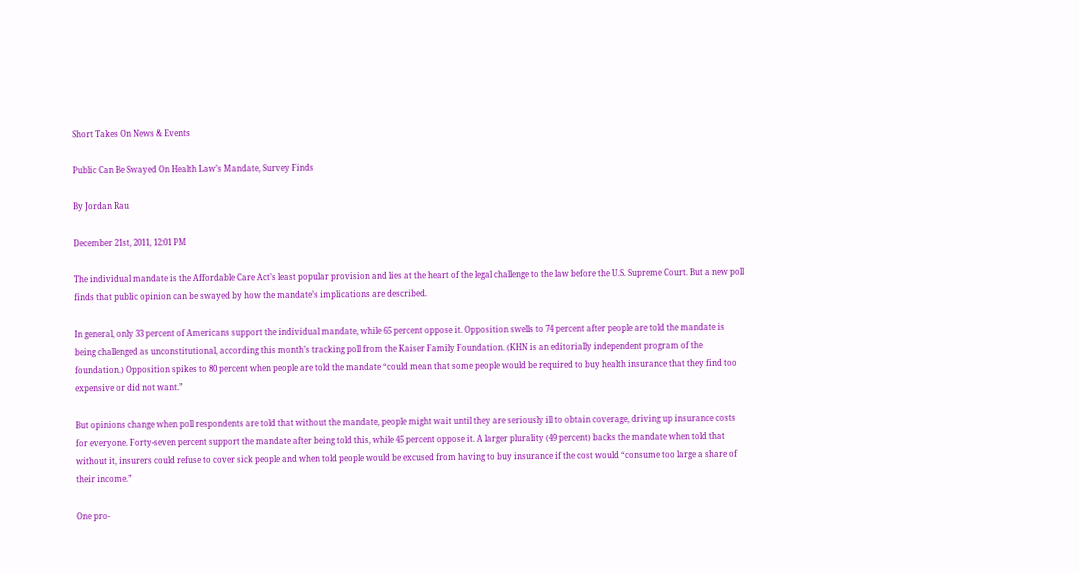Short Takes On News & Events

Public Can Be Swayed On Health Law’s Mandate, Survey Finds

By Jordan Rau

December 21st, 2011, 12:01 PM

The individual mandate is the Affordable Care Act’s least popular provision and lies at the heart of the legal challenge to the law before the U.S. Supreme Court. But a new poll finds that public opinion can be swayed by how the mandate’s implications are described.

In general, only 33 percent of Americans support the individual mandate, while 65 percent oppose it. Opposition swells to 74 percent after people are told the mandate is being challenged as unconstitutional, according this month’s tracking poll from the Kaiser Family Foundation. (KHN is an editorially independent program of the foundation.) Opposition spikes to 80 percent when people are told the mandate “could mean that some people would be required to buy health insurance that they find too expensive or did not want.”

But opinions change when poll respondents are told that without the mandate, people might wait until they are seriously ill to obtain coverage, driving up insurance costs for everyone. Forty-seven percent support the mandate after being told this, while 45 percent oppose it. A larger plurality (49 percent) backs the mandate when told that without it, insurers could refuse to cover sick people and when told people would be excused from having to buy insurance if the cost would “consume too large a share of their income.”

One pro-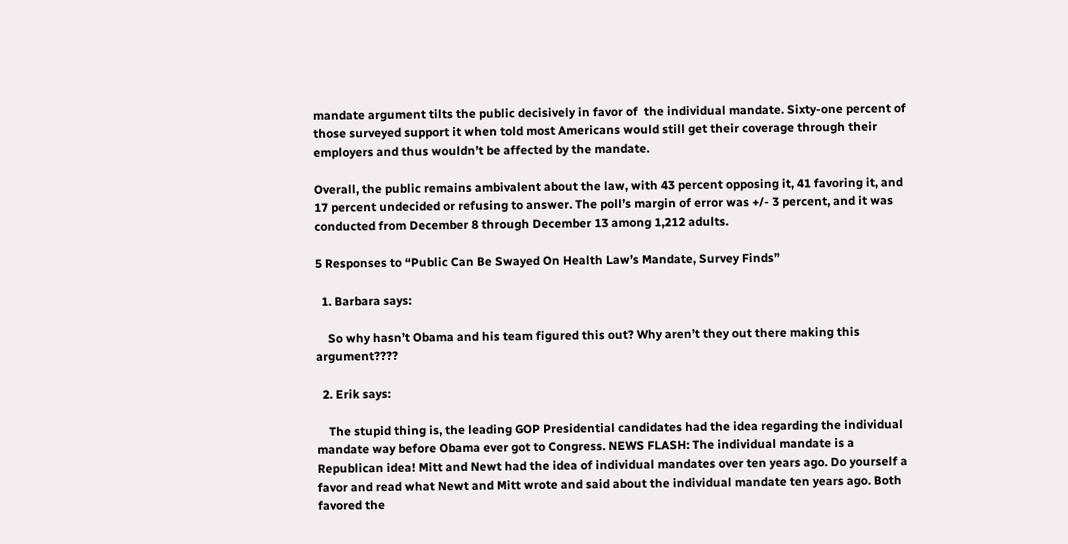mandate argument tilts the public decisively in favor of  the individual mandate. Sixty-one percent of those surveyed support it when told most Americans would still get their coverage through their employers and thus wouldn’t be affected by the mandate.

Overall, the public remains ambivalent about the law, with 43 percent opposing it, 41 favoring it, and 17 percent undecided or refusing to answer. The poll’s margin of error was +/- 3 percent, and it was conducted from December 8 through December 13 among 1,212 adults.

5 Responses to “Public Can Be Swayed On Health Law’s Mandate, Survey Finds”

  1. Barbara says:

    So why hasn’t Obama and his team figured this out? Why aren’t they out there making this argument????

  2. Erik says:

    The stupid thing is, the leading GOP Presidential candidates had the idea regarding the individual mandate way before Obama ever got to Congress. NEWS FLASH: The individual mandate is a Republican idea! Mitt and Newt had the idea of individual mandates over ten years ago. Do yourself a favor and read what Newt and Mitt wrote and said about the individual mandate ten years ago. Both favored the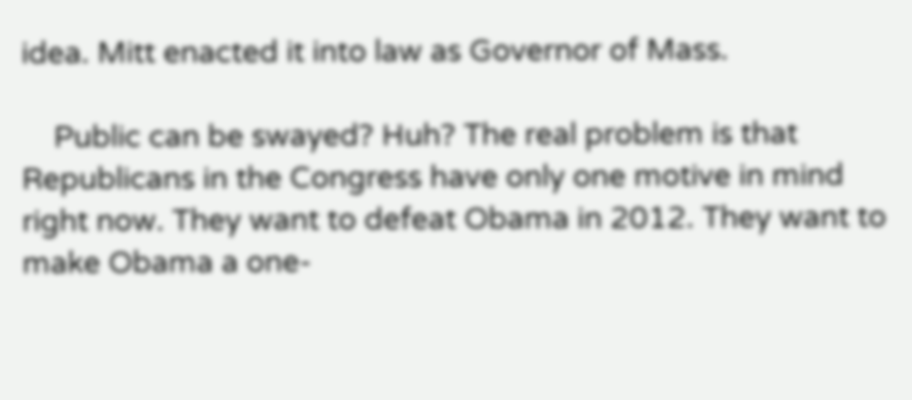idea. Mitt enacted it into law as Governor of Mass.

    Public can be swayed? Huh? The real problem is that Republicans in the Congress have only one motive in mind right now. They want to defeat Obama in 2012. They want to make Obama a one-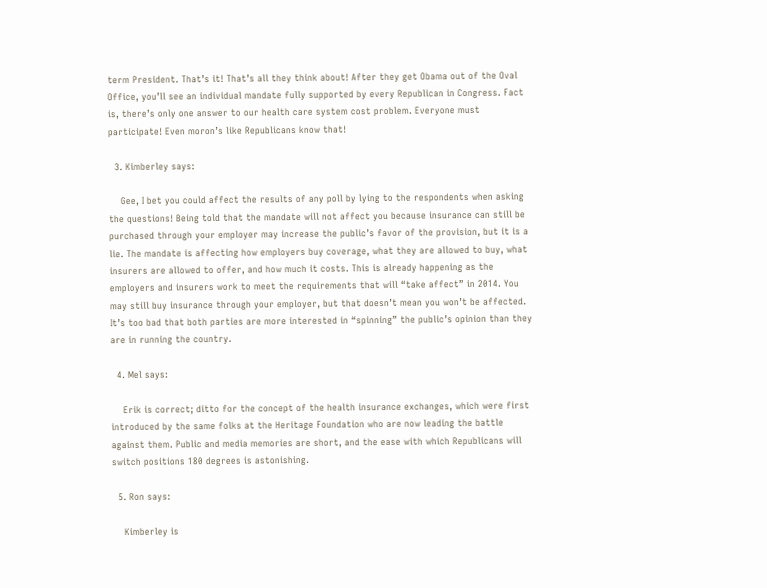term President. That’s it! That’s all they think about! After they get Obama out of the Oval Office, you’ll see an individual mandate fully supported by every Republican in Congress. Fact is, there’s only one answer to our health care system cost problem. Everyone must participate! Even moron’s like Republicans know that!

  3. Kimberley says:

    Gee, I bet you could affect the results of any poll by lying to the respondents when asking the questions! Being told that the mandate will not affect you because insurance can still be purchased through your employer may increase the public’s favor of the provision, but it is a lie. The mandate is affecting how employers buy coverage, what they are allowed to buy, what insurers are allowed to offer, and how much it costs. This is already happening as the employers and insurers work to meet the requirements that will “take affect” in 2014. You may still buy insurance through your employer, but that doesn’t mean you won’t be affected. It’s too bad that both parties are more interested in “spinning” the public’s opinion than they are in running the country.

  4. Mel says:

    Erik is correct; ditto for the concept of the health insurance exchanges, which were first introduced by the same folks at the Heritage Foundation who are now leading the battle against them. Public and media memories are short, and the ease with which Republicans will switch positions 180 degrees is astonishing.

  5. Ron says:

    Kimberley is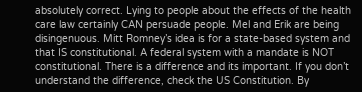absolutely correct. Lying to people about the effects of the health care law certainly CAN persuade people. Mel and Erik are being disingenuous. Mitt Romney’s idea is for a state-based system and that IS constitutional. A federal system with a mandate is NOT constitutional. There is a difference and its important. If you don’t understand the difference, check the US Constitution. By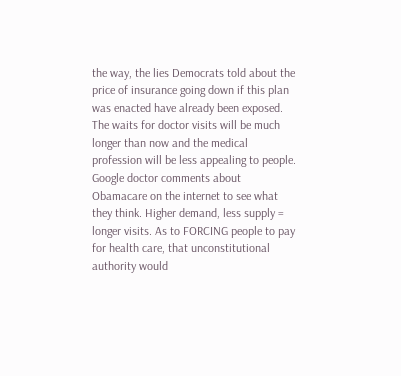the way, the lies Democrats told about the price of insurance going down if this plan was enacted have already been exposed. The waits for doctor visits will be much longer than now and the medical profession will be less appealing to people. Google doctor comments about Obamacare on the internet to see what they think. Higher demand, less supply = longer visits. As to FORCING people to pay for health care, that unconstitutional authority would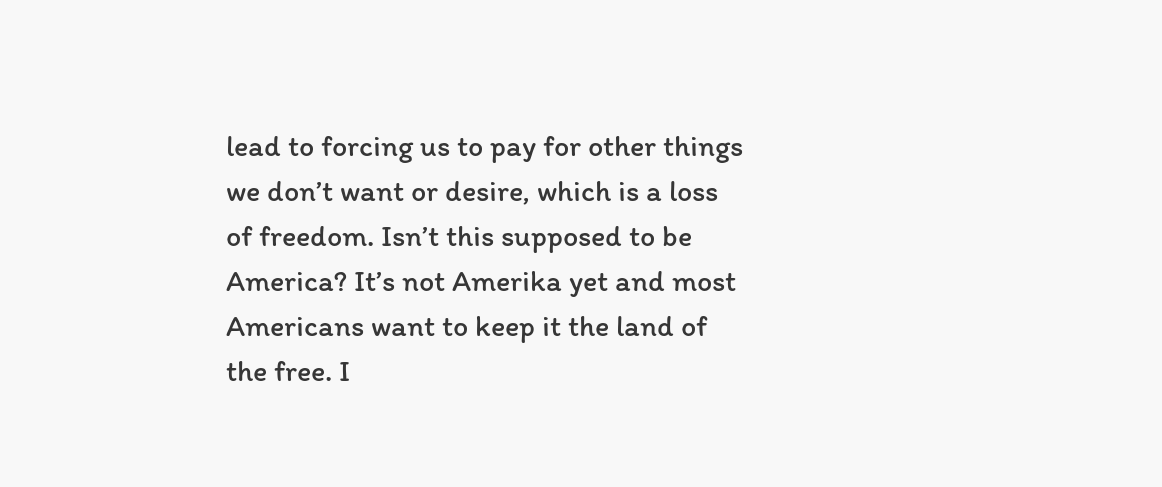lead to forcing us to pay for other things we don’t want or desire, which is a loss of freedom. Isn’t this supposed to be America? It’s not Amerika yet and most Americans want to keep it the land of the free. I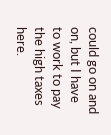could go on and on, but I have to work to pay the high taxes here.